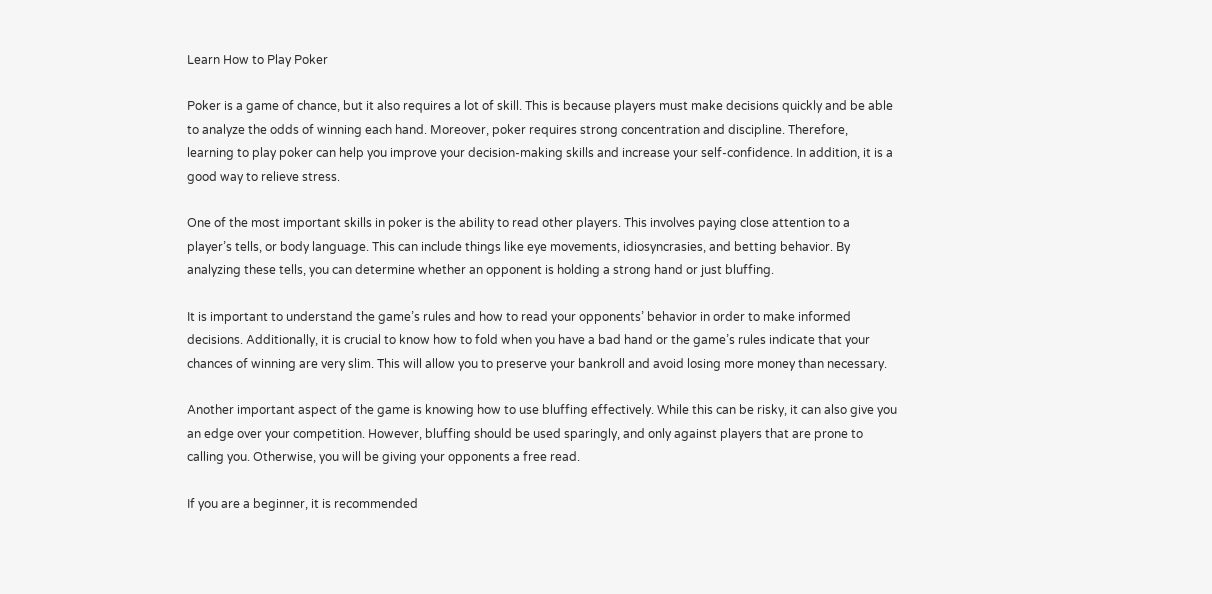Learn How to Play Poker

Poker is a game of chance, but it also requires a lot of skill. This is because players must make decisions quickly and be able to analyze the odds of winning each hand. Moreover, poker requires strong concentration and discipline. Therefore, learning to play poker can help you improve your decision-making skills and increase your self-confidence. In addition, it is a good way to relieve stress.

One of the most important skills in poker is the ability to read other players. This involves paying close attention to a player’s tells, or body language. This can include things like eye movements, idiosyncrasies, and betting behavior. By analyzing these tells, you can determine whether an opponent is holding a strong hand or just bluffing.

It is important to understand the game’s rules and how to read your opponents’ behavior in order to make informed decisions. Additionally, it is crucial to know how to fold when you have a bad hand or the game’s rules indicate that your chances of winning are very slim. This will allow you to preserve your bankroll and avoid losing more money than necessary.

Another important aspect of the game is knowing how to use bluffing effectively. While this can be risky, it can also give you an edge over your competition. However, bluffing should be used sparingly, and only against players that are prone to calling you. Otherwise, you will be giving your opponents a free read.

If you are a beginner, it is recommended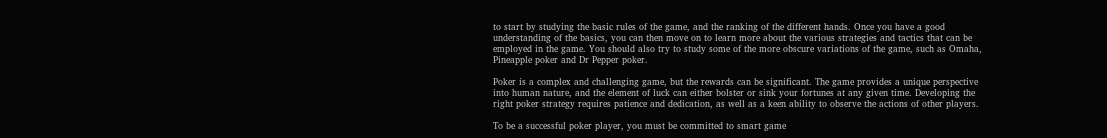to start by studying the basic rules of the game, and the ranking of the different hands. Once you have a good understanding of the basics, you can then move on to learn more about the various strategies and tactics that can be employed in the game. You should also try to study some of the more obscure variations of the game, such as Omaha, Pineapple poker and Dr Pepper poker.

Poker is a complex and challenging game, but the rewards can be significant. The game provides a unique perspective into human nature, and the element of luck can either bolster or sink your fortunes at any given time. Developing the right poker strategy requires patience and dedication, as well as a keen ability to observe the actions of other players.

To be a successful poker player, you must be committed to smart game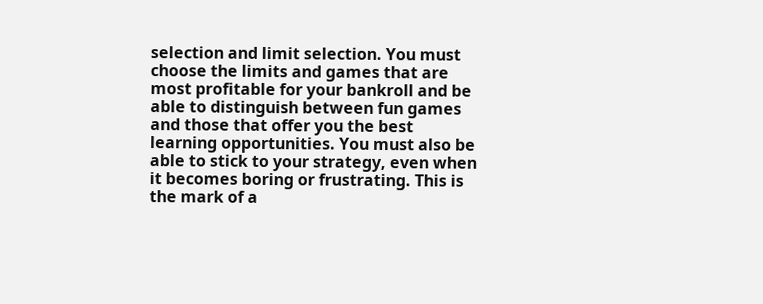selection and limit selection. You must choose the limits and games that are most profitable for your bankroll and be able to distinguish between fun games and those that offer you the best learning opportunities. You must also be able to stick to your strategy, even when it becomes boring or frustrating. This is the mark of a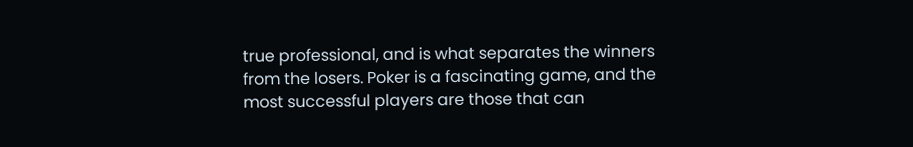true professional, and is what separates the winners from the losers. Poker is a fascinating game, and the most successful players are those that can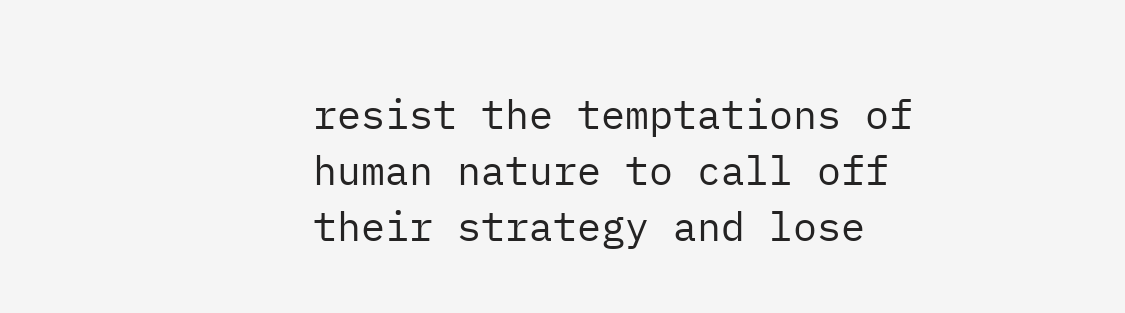resist the temptations of human nature to call off their strategy and lose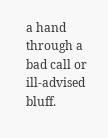a hand through a bad call or ill-advised bluff.